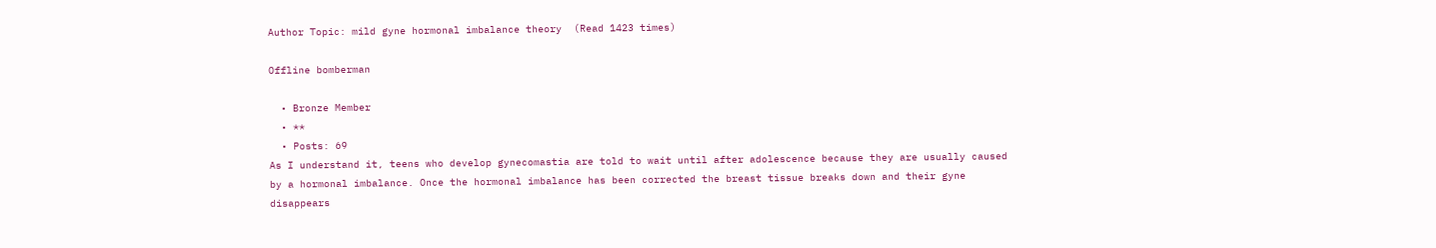Author Topic: mild gyne hormonal imbalance theory  (Read 1423 times)

Offline bomberman

  • Bronze Member
  • **
  • Posts: 69
As I understand it, teens who develop gynecomastia are told to wait until after adolescence because they are usually caused by a hormonal imbalance. Once the hormonal imbalance has been corrected the breast tissue breaks down and their gyne disappears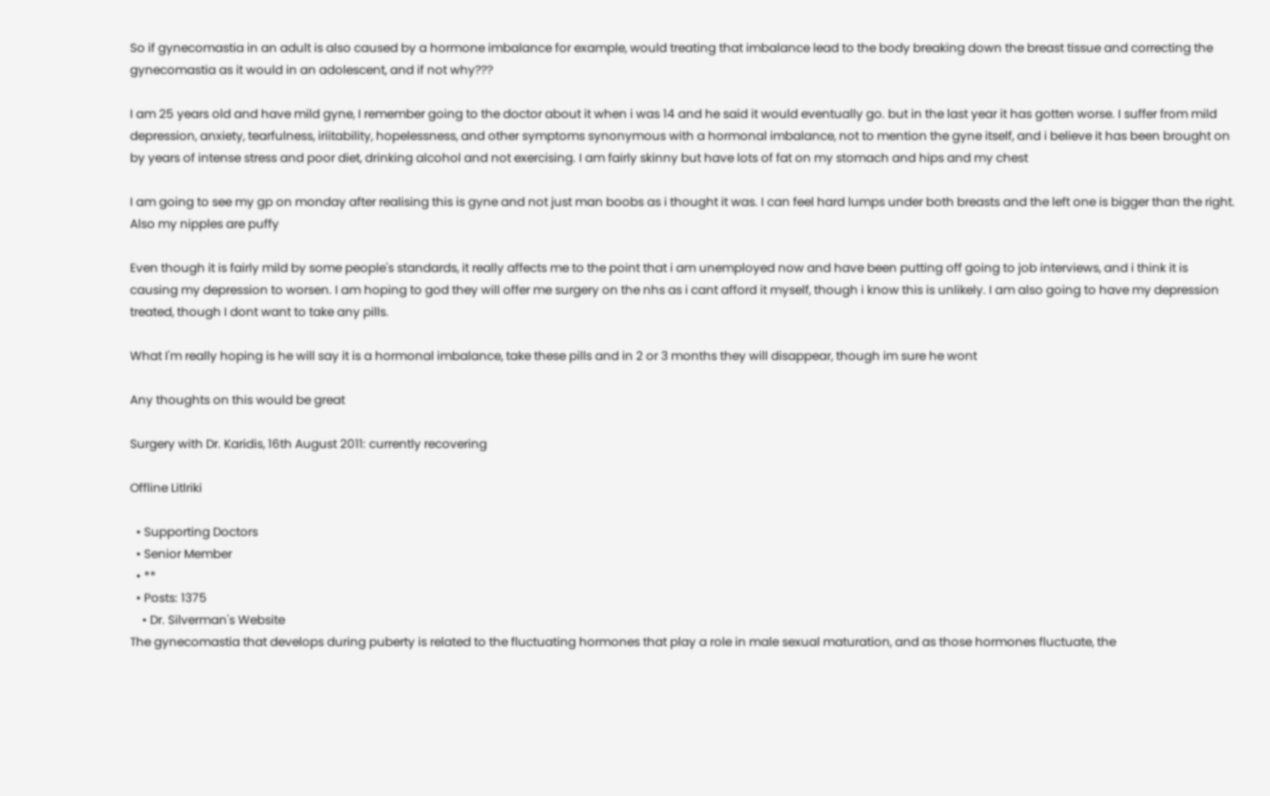So if gynecomastia in an adult is also caused by a hormone imbalance for example, would treating that imbalance lead to the body breaking down the breast tissue and correcting the gynecomastia as it would in an adolescent, and if not why???

I am 25 years old and have mild gyne, I remember going to the doctor about it when i was 14 and he said it would eventually go. but in the last year it has gotten worse. I suffer from mild depression, anxiety, tearfulness, iriitability, hopelessness, and other symptoms synonymous with a hormonal imbalance, not to mention the gyne itself, and i believe it has been brought on by years of intense stress and poor diet, drinking alcohol and not exercising. I am fairly skinny but have lots of fat on my stomach and hips and my chest

I am going to see my gp on monday after realising this is gyne and not just man boobs as i thought it was. I can feel hard lumps under both breasts and the left one is bigger than the right. Also my nipples are puffy

Even though it is fairly mild by some people's standards, it really affects me to the point that i am unemployed now and have been putting off going to job interviews, and i think it is causing my depression to worsen. I am hoping to god they will offer me surgery on the nhs as i cant afford it myself, though i know this is unlikely. I am also going to have my depression treated, though I dont want to take any pills.

What I'm really hoping is he will say it is a hormonal imbalance, take these pills and in 2 or 3 months they will disappear, though im sure he wont

Any thoughts on this would be great

Surgery with Dr. Karidis, 16th August 2011: currently recovering

Offline Litlriki

  • Supporting Doctors
  • Senior Member
  • **
  • Posts: 1375
    • Dr. Silverman's Website
The gynecomastia that develops during puberty is related to the fluctuating hormones that play a role in male sexual maturation, and as those hormones fluctuate, the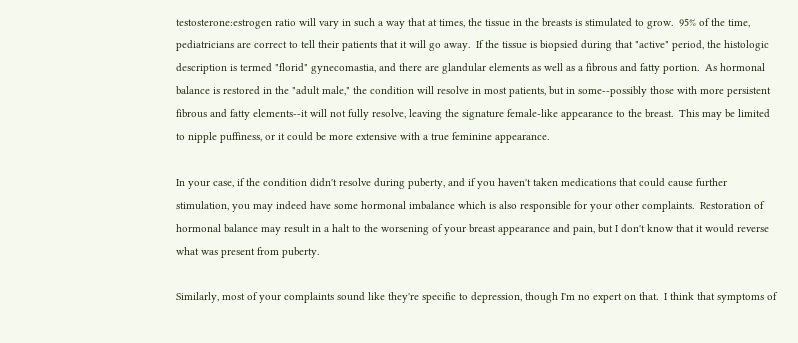testosterone:estrogen ratio will vary in such a way that at times, the tissue in the breasts is stimulated to grow.  95% of the time, pediatricians are correct to tell their patients that it will go away.  If the tissue is biopsied during that "active" period, the histologic description is termed "florid" gynecomastia, and there are glandular elements as well as a fibrous and fatty portion.  As hormonal balance is restored in the "adult male," the condition will resolve in most patients, but in some--possibly those with more persistent fibrous and fatty elements--it will not fully resolve, leaving the signature female-like appearance to the breast.  This may be limited to nipple puffiness, or it could be more extensive with a true feminine appearance.

In your case, if the condition didn't resolve during puberty, and if you haven't taken medications that could cause further stimulation, you may indeed have some hormonal imbalance which is also responsible for your other complaints.  Restoration of hormonal balance may result in a halt to the worsening of your breast appearance and pain, but I don't know that it would reverse what was present from puberty.

Similarly, most of your complaints sound like they're specific to depression, though I'm no expert on that.  I think that symptoms of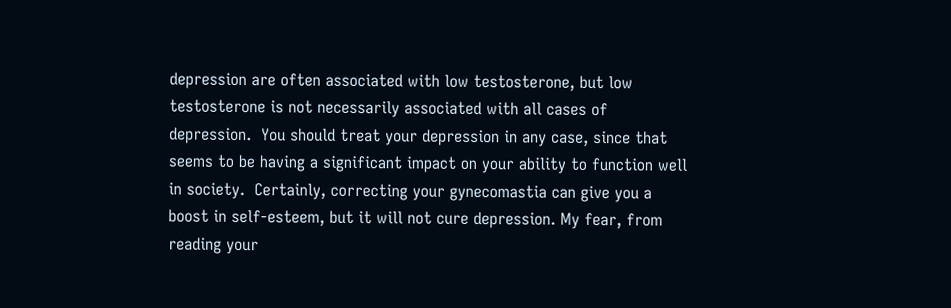depression are often associated with low testosterone, but low testosterone is not necessarily associated with all cases of depression.  You should treat your depression in any case, since that seems to be having a significant impact on your ability to function well in society.  Certainly, correcting your gynecomastia can give you a boost in self-esteem, but it will not cure depression. My fear, from reading your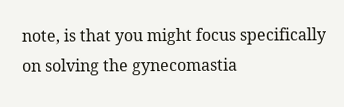note, is that you might focus specifically on solving the gynecomastia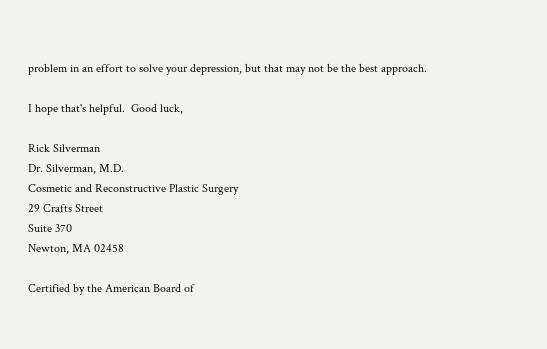problem in an effort to solve your depression, but that may not be the best approach.

I hope that's helpful.  Good luck,

Rick Silverman
Dr. Silverman, M.D.
Cosmetic and Reconstructive Plastic Surgery
29 Crafts Street
Suite 370
Newton, MA 02458

Certified by the American Board of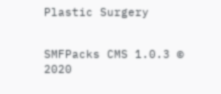Plastic Surgery


SMFPacks CMS 1.0.3 © 2020